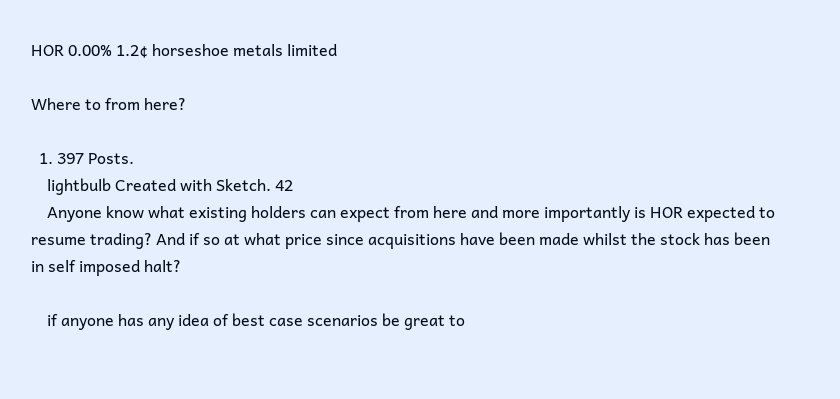HOR 0.00% 1.2¢ horseshoe metals limited

Where to from here?

  1. 397 Posts.
    lightbulb Created with Sketch. 42
    Anyone know what existing holders can expect from here and more importantly is HOR expected to resume trading? And if so at what price since acquisitions have been made whilst the stock has been in self imposed halt?

    if anyone has any idea of best case scenarios be great to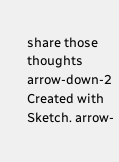share those thoughts
arrow-down-2 Created with Sketch. arrow-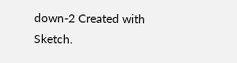down-2 Created with Sketch.